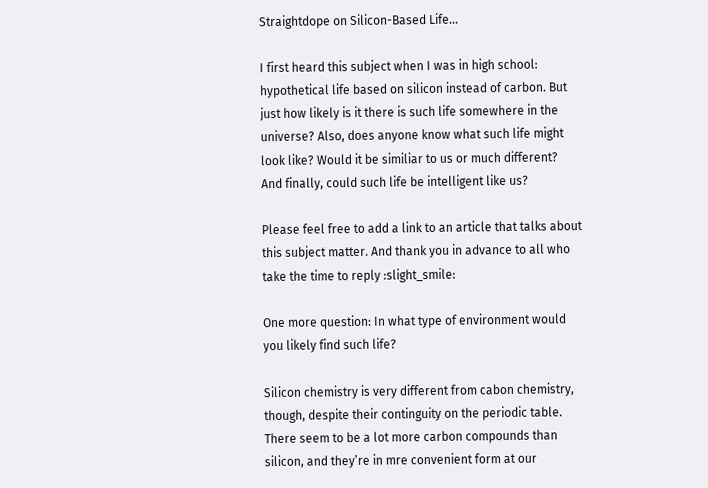Straightdope on Silicon-Based Life...

I first heard this subject when I was in high school: hypothetical life based on silicon instead of carbon. But just how likely is it there is such life somewhere in the universe? Also, does anyone know what such life might look like? Would it be similiar to us or much different? And finally, could such life be intelligent like us?

Please feel free to add a link to an article that talks about this subject matter. And thank you in advance to all who take the time to reply :slight_smile:

One more question: In what type of environment would you likely find such life?

Silicon chemistry is very different from cabon chemistry, though, despite their continguity on the periodic table. There seem to be a lot more carbon compounds than silicon, and they’re in mre convenient form at our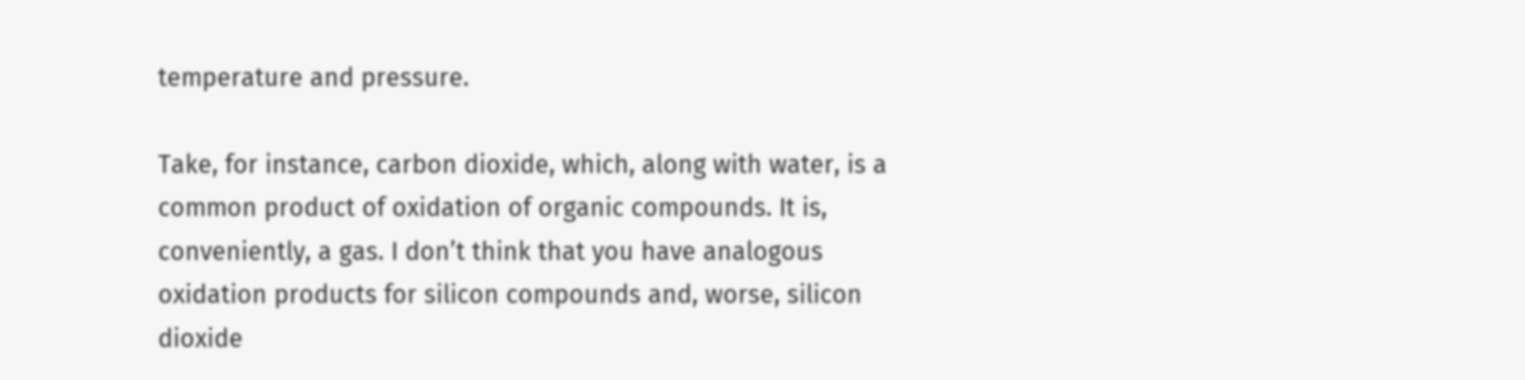temperature and pressure.

Take, for instance, carbon dioxide, which, along with water, is a common product of oxidation of organic compounds. It is, conveniently, a gas. I don’t think that you have analogous oxidation products for silicon compounds and, worse, silicon dioxide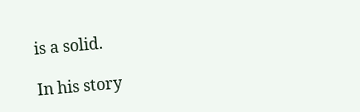is a solid.

In his story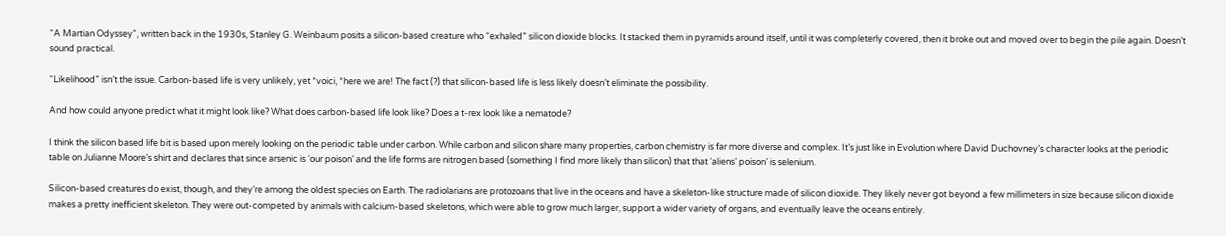“A Martian Odyssey”, written back in the 1930s, Stanley G. Weinbaum posits a silicon-based creature who “exhaled” silicon dioxide blocks. It stacked them in pyramids around itself, until it was completerly covered, then it broke out and moved over to begin the pile again. Doesn’t sound practical.

“Likelihood” isn’t the issue. Carbon-based life is very unlikely, yet *voici, *here we are! The fact (?) that silicon-based life is less likely doesn’t eliminate the possibility.

And how could anyone predict what it might look like? What does carbon-based life look like? Does a t-rex look like a nematode?

I think the silicon based life bit is based upon merely looking on the periodic table under carbon. While carbon and silicon share many properties, carbon chemistry is far more diverse and complex. It’s just like in Evolution where David Duchovney’s character looks at the periodic table on Julianne Moore’s shirt and declares that since arsenic is ‘our poison’ and the life forms are nitrogen based (something I find more likely than silicon) that that ‘aliens’ poison’ is selenium.

Silicon-based creatures do exist, though, and they’re among the oldest species on Earth. The radiolarians are protozoans that live in the oceans and have a skeleton-like structure made of silicon dioxide. They likely never got beyond a few millimeters in size because silicon dioxide makes a pretty inefficient skeleton. They were out-competed by animals with calcium-based skeletons, which were able to grow much larger, support a wider variety of organs, and eventually leave the oceans entirely.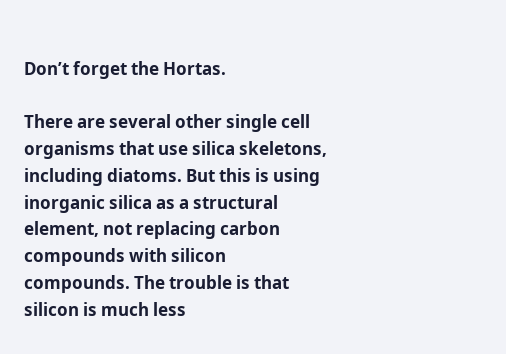Don’t forget the Hortas.

There are several other single cell organisms that use silica skeletons, including diatoms. But this is using inorganic silica as a structural element, not replacing carbon compounds with silicon compounds. The trouble is that silicon is much less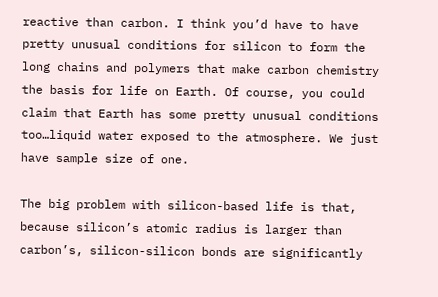reactive than carbon. I think you’d have to have pretty unusual conditions for silicon to form the long chains and polymers that make carbon chemistry the basis for life on Earth. Of course, you could claim that Earth has some pretty unusual conditions too…liquid water exposed to the atmosphere. We just have sample size of one.

The big problem with silicon-based life is that, because silicon’s atomic radius is larger than carbon’s, silicon-silicon bonds are significantly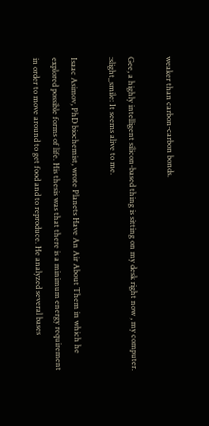weaker than carbon-carbon bonds.

Gee, a highly intelligent silicon-based thing is sitting on my desk right now , my computer. :slight_smile: It seems alive to me.

Isaac Asimov, PhD biochemist, wrote Planets Have An Air About Them in which he explored possible forms of life. His thesis was that there is a minimum energy requirement in order to move around to get food and to reproduce. He analyzed several bases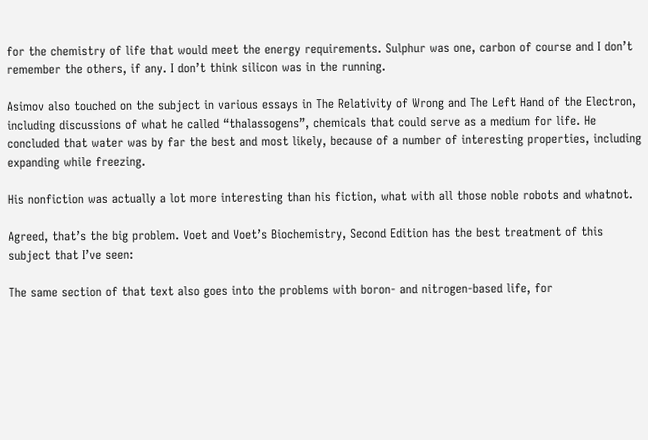for the chemistry of life that would meet the energy requirements. Sulphur was one, carbon of course and I don’t remember the others, if any. I don’t think silicon was in the running.

Asimov also touched on the subject in various essays in The Relativity of Wrong and The Left Hand of the Electron, including discussions of what he called “thalassogens”, chemicals that could serve as a medium for life. He concluded that water was by far the best and most likely, because of a number of interesting properties, including expanding while freezing.

His nonfiction was actually a lot more interesting than his fiction, what with all those noble robots and whatnot.

Agreed, that’s the big problem. Voet and Voet’s Biochemistry, Second Edition has the best treatment of this subject that I’ve seen:

The same section of that text also goes into the problems with boron- and nitrogen-based life, for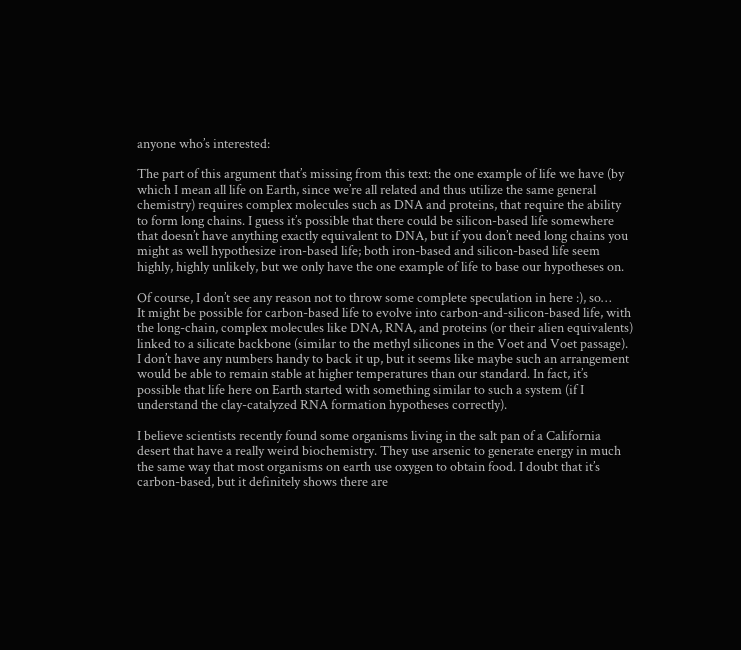anyone who’s interested:

The part of this argument that’s missing from this text: the one example of life we have (by which I mean all life on Earth, since we’re all related and thus utilize the same general chemistry) requires complex molecules such as DNA and proteins, that require the ability to form long chains. I guess it’s possible that there could be silicon-based life somewhere that doesn’t have anything exactly equivalent to DNA, but if you don’t need long chains you might as well hypothesize iron-based life; both iron-based and silicon-based life seem highly, highly unlikely, but we only have the one example of life to base our hypotheses on.

Of course, I don’t see any reason not to throw some complete speculation in here :), so…
It might be possible for carbon-based life to evolve into carbon-and-silicon-based life, with the long-chain, complex molecules like DNA, RNA, and proteins (or their alien equivalents) linked to a silicate backbone (similar to the methyl silicones in the Voet and Voet passage). I don’t have any numbers handy to back it up, but it seems like maybe such an arrangement would be able to remain stable at higher temperatures than our standard. In fact, it’s possible that life here on Earth started with something similar to such a system (if I understand the clay-catalyzed RNA formation hypotheses correctly).

I believe scientists recently found some organisms living in the salt pan of a California desert that have a really weird biochemistry. They use arsenic to generate energy in much the same way that most organisms on earth use oxygen to obtain food. I doubt that it’s carbon-based, but it definitely shows there are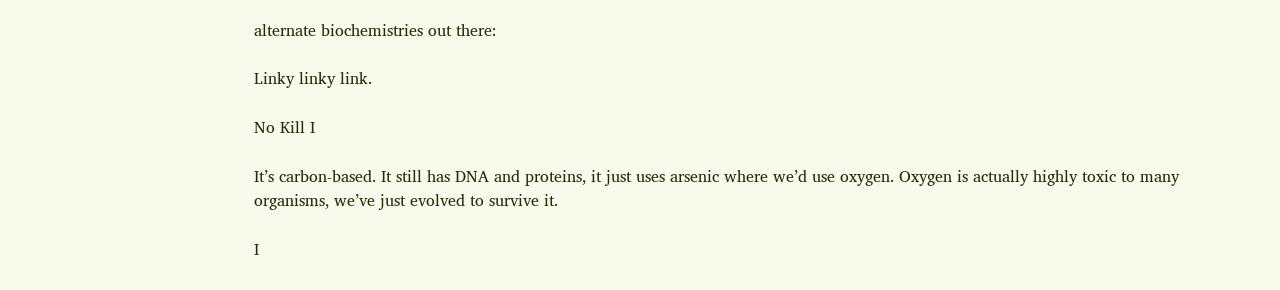alternate biochemistries out there:

Linky linky link.

No Kill I

It’s carbon-based. It still has DNA and proteins, it just uses arsenic where we’d use oxygen. Oxygen is actually highly toxic to many organisms, we’ve just evolved to survive it.

I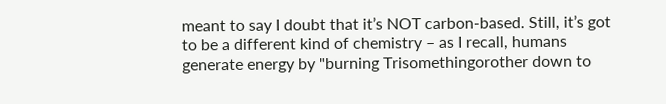meant to say I doubt that it’s NOT carbon-based. Still, it’s got to be a different kind of chemistry – as I recall, humans generate energy by "burning Trisomethingorother down to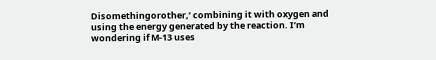Disomethingorother,’ combining it with oxygen and using the energy generated by the reaction. I’m wondering if M-13 uses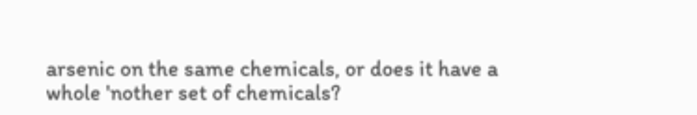arsenic on the same chemicals, or does it have a whole 'nother set of chemicals?